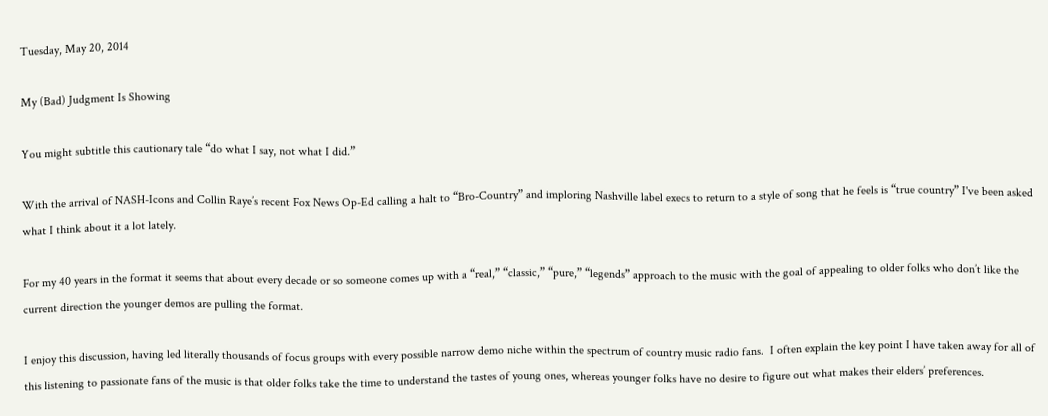Tuesday, May 20, 2014

My (Bad) Judgment Is Showing

You might subtitle this cautionary tale “do what I say, not what I did.”

With the arrival of NASH-Icons and Collin Raye’s recent Fox News Op-Ed calling a halt to “Bro-Country” and imploring Nashville label execs to return to a style of song that he feels is “true country” I've been asked what I think about it a lot lately.

For my 40 years in the format it seems that about every decade or so someone comes up with a “real,” “classic,” “pure,” “legends” approach to the music with the goal of appealing to older folks who don’t like the current direction the younger demos are pulling the format.

I enjoy this discussion, having led literally thousands of focus groups with every possible narrow demo niche within the spectrum of country music radio fans.  I often explain the key point I have taken away for all of this listening to passionate fans of the music is that older folks take the time to understand the tastes of young ones, whereas younger folks have no desire to figure out what makes their elders’ preferences.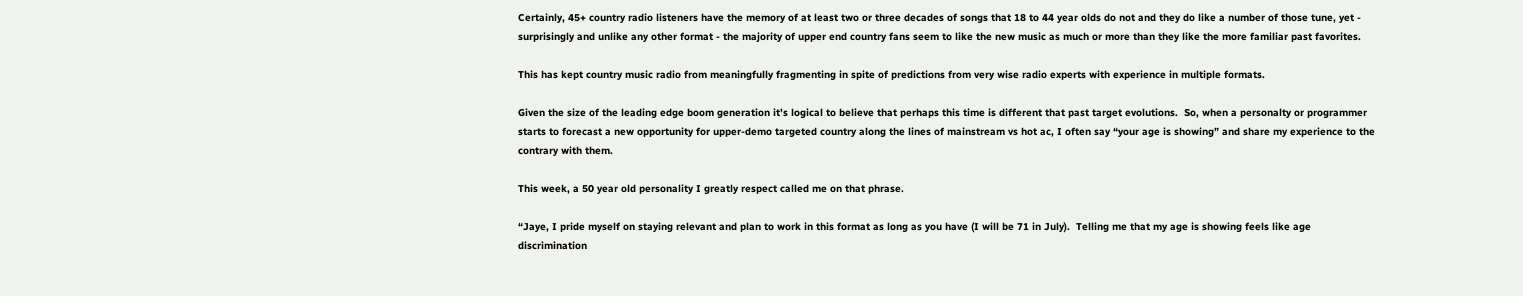Certainly, 45+ country radio listeners have the memory of at least two or three decades of songs that 18 to 44 year olds do not and they do like a number of those tune, yet - surprisingly and unlike any other format - the majority of upper end country fans seem to like the new music as much or more than they like the more familiar past favorites.

This has kept country music radio from meaningfully fragmenting in spite of predictions from very wise radio experts with experience in multiple formats.

Given the size of the leading edge boom generation it’s logical to believe that perhaps this time is different that past target evolutions.  So, when a personalty or programmer starts to forecast a new opportunity for upper-demo targeted country along the lines of mainstream vs hot ac, I often say “your age is showing” and share my experience to the contrary with them.

This week, a 50 year old personality I greatly respect called me on that phrase.

“Jaye, I pride myself on staying relevant and plan to work in this format as long as you have (I will be 71 in July).  Telling me that my age is showing feels like age discrimination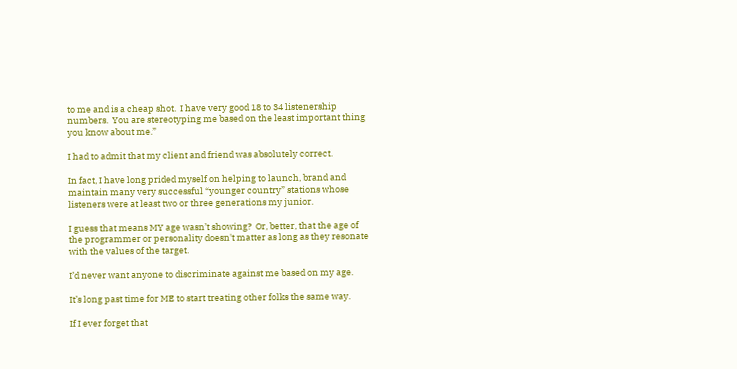to me and is a cheap shot.  I have very good 18 to 34 listenership numbers.  You are stereotyping me based on the least important thing you know about me.”

I had to admit that my client and friend was absolutely correct.

In fact, I have long prided myself on helping to launch, brand and maintain many very successful “younger country” stations whose listeners were at least two or three generations my junior.

I guess that means MY age wasn’t showing?  Or, better, that the age of the programmer or personality doesn't matter as long as they resonate with the values of the target.

I’d never want anyone to discriminate against me based on my age.

It’s long past time for ME to start treating other folks the same way.

If I ever forget that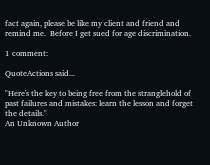fact again, please be like my client and friend and remind me.  Before I get sued for age discrimination.

1 comment:

QuoteActions said...

"Here's the key to being free from the stranglehold of past failures and mistakes: learn the lesson and forget the details."
An Unknown Author